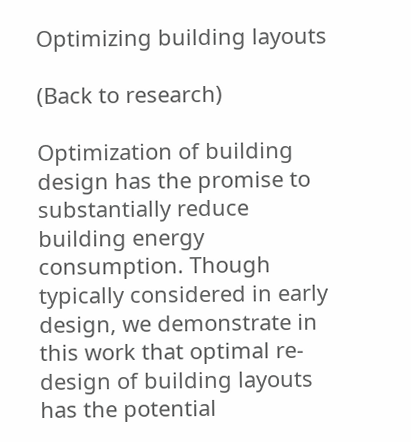Optimizing building layouts

(Back to research)

Optimization of building design has the promise to substantially reduce building energy consumption. Though typically considered in early design, we demonstrate in this work that optimal re-design of building layouts has the potential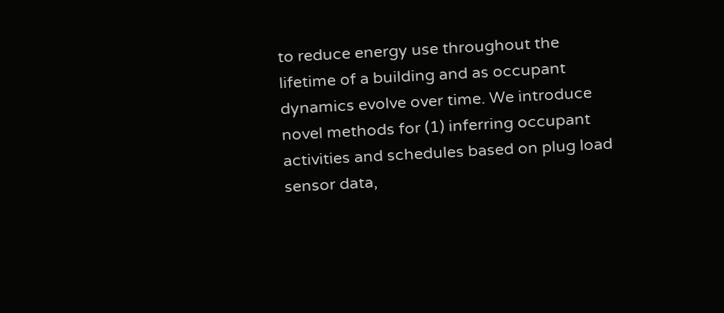to reduce energy use throughout the lifetime of a building and as occupant dynamics evolve over time. We introduce novel methods for (1) inferring occupant activities and schedules based on plug load sensor data,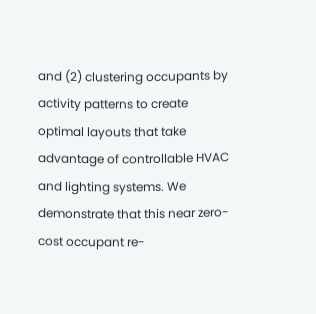and (2) clustering occupants by activity patterns to create optimal layouts that take advantage of controllable HVAC and lighting systems. We demonstrate that this near zero-cost occupant re-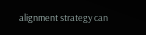alignment strategy can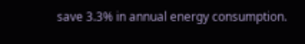save 3.3% in annual energy consumption.